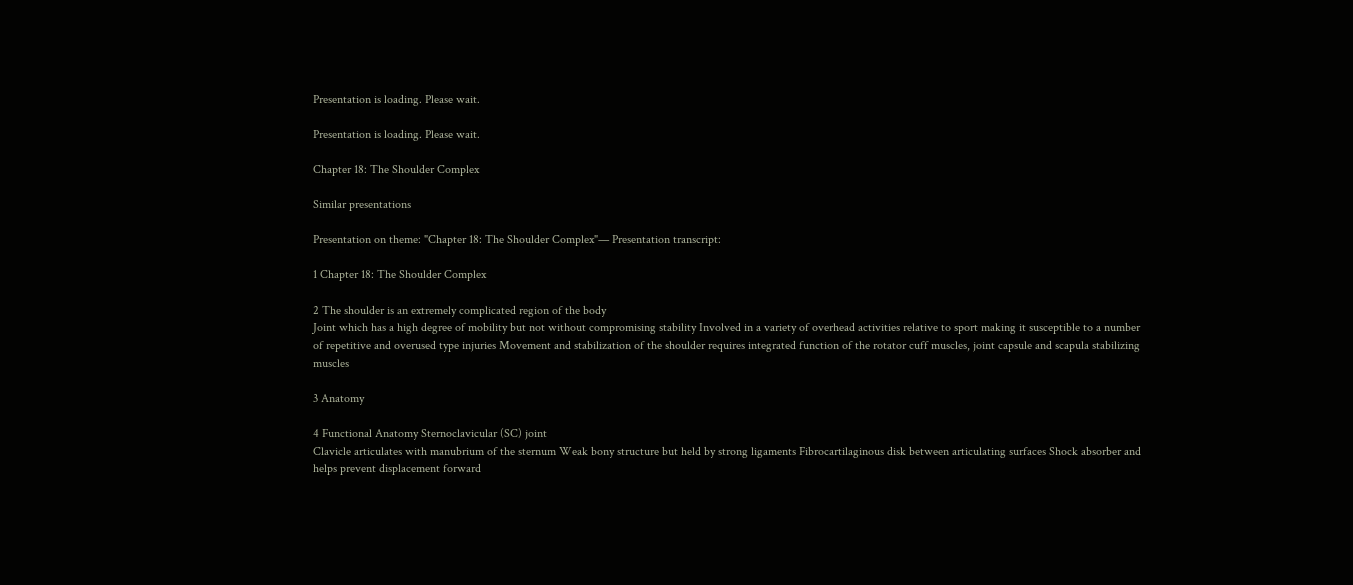Presentation is loading. Please wait.

Presentation is loading. Please wait.

Chapter 18: The Shoulder Complex

Similar presentations

Presentation on theme: "Chapter 18: The Shoulder Complex"— Presentation transcript:

1 Chapter 18: The Shoulder Complex

2 The shoulder is an extremely complicated region of the body
Joint which has a high degree of mobility but not without compromising stability Involved in a variety of overhead activities relative to sport making it susceptible to a number of repetitive and overused type injuries Movement and stabilization of the shoulder requires integrated function of the rotator cuff muscles, joint capsule and scapula stabilizing muscles

3 Anatomy

4 Functional Anatomy Sternoclavicular (SC) joint
Clavicle articulates with manubrium of the sternum Weak bony structure but held by strong ligaments Fibrocartilaginous disk between articulating surfaces Shock absorber and helps prevent displacement forward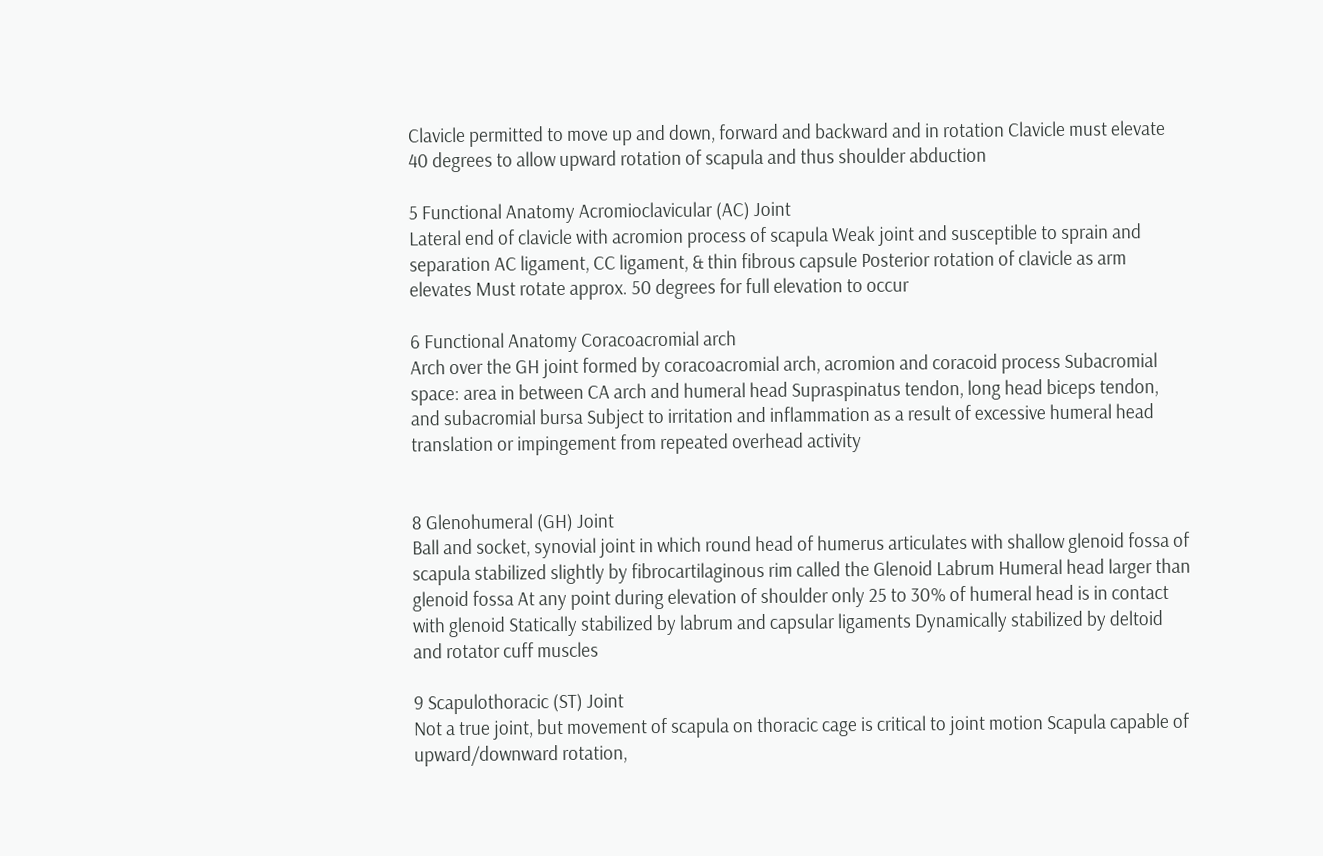Clavicle permitted to move up and down, forward and backward and in rotation Clavicle must elevate 40 degrees to allow upward rotation of scapula and thus shoulder abduction

5 Functional Anatomy Acromioclavicular (AC) Joint
Lateral end of clavicle with acromion process of scapula Weak joint and susceptible to sprain and separation AC ligament, CC ligament, & thin fibrous capsule Posterior rotation of clavicle as arm elevates Must rotate approx. 50 degrees for full elevation to occur

6 Functional Anatomy Coracoacromial arch
Arch over the GH joint formed by coracoacromial arch, acromion and coracoid process Subacromial space: area in between CA arch and humeral head Supraspinatus tendon, long head biceps tendon, and subacromial bursa Subject to irritation and inflammation as a result of excessive humeral head translation or impingement from repeated overhead activity


8 Glenohumeral (GH) Joint
Ball and socket, synovial joint in which round head of humerus articulates with shallow glenoid fossa of scapula stabilized slightly by fibrocartilaginous rim called the Glenoid Labrum Humeral head larger than glenoid fossa At any point during elevation of shoulder only 25 to 30% of humeral head is in contact with glenoid Statically stabilized by labrum and capsular ligaments Dynamically stabilized by deltoid and rotator cuff muscles

9 Scapulothoracic (ST) Joint
Not a true joint, but movement of scapula on thoracic cage is critical to joint motion Scapula capable of upward/downward rotation,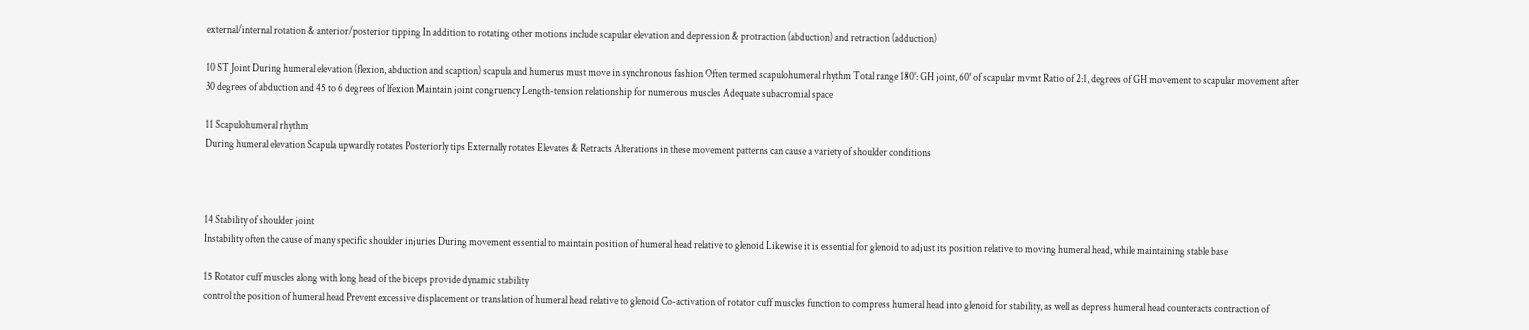external/internal rotation & anterior/posterior tipping In addition to rotating other motions include scapular elevation and depression & protraction (abduction) and retraction (adduction)

10 ST Joint During humeral elevation (flexion, abduction and scaption) scapula and humerus must move in synchronous fashion Often termed scapulohumeral rhythm Total range 180°: GH joint, 60° of scapular mvmt Ratio of 2:1, degrees of GH movement to scapular movement after 30 degrees of abduction and 45 to 6 degrees of lfexion Maintain joint congruency Length-tension relationship for numerous muscles Adequate subacromial space

11 Scapulohumeral rhythm
During humeral elevation Scapula upwardly rotates Posteriorly tips Externally rotates Elevates & Retracts Alterations in these movement patterns can cause a variety of shoulder conditions



14 Stability of shoulder joint
Instability often the cause of many specific shoulder injuries During movement essential to maintain position of humeral head relative to glenoid Likewise it is essential for glenoid to adjust its position relative to moving humeral head, while maintaining stable base

15 Rotator cuff muscles along with long head of the biceps provide dynamic stability
control the position of humeral head Prevent excessive displacement or translation of humeral head relative to glenoid Co-activation of rotator cuff muscles function to compress humeral head into glenoid for stability, as well as depress humeral head counteracts contraction of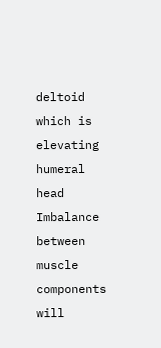deltoid which is elevating humeral head Imbalance between muscle components will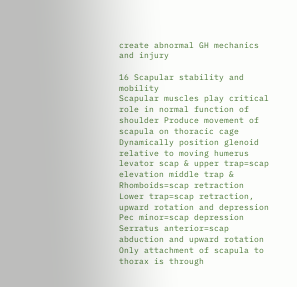create abnormal GH mechanics and injury

16 Scapular stability and mobility
Scapular muscles play critical role in normal function of shoulder Produce movement of scapula on thoracic cage Dynamically position glenoid relative to moving humerus levator scap & upper trap=scap elevation middle trap & Rhomboids=scap retraction Lower trap=scap retraction, upward rotation and depression Pec minor=scap depression Serratus anterior=scap abduction and upward rotation Only attachment of scapula to thorax is through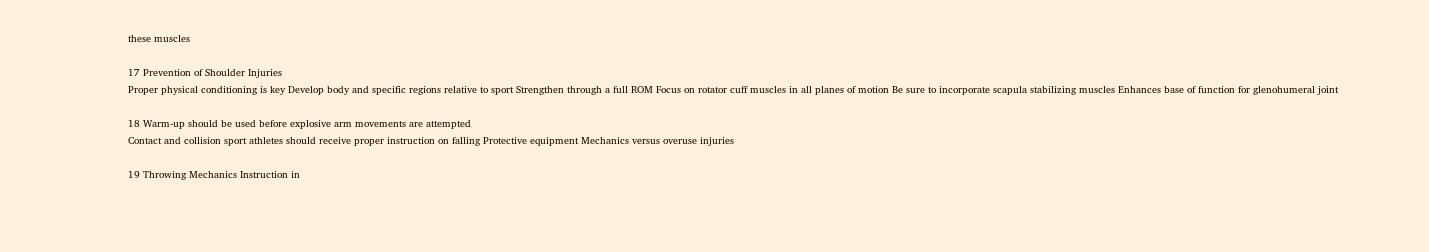these muscles

17 Prevention of Shoulder Injuries
Proper physical conditioning is key Develop body and specific regions relative to sport Strengthen through a full ROM Focus on rotator cuff muscles in all planes of motion Be sure to incorporate scapula stabilizing muscles Enhances base of function for glenohumeral joint

18 Warm-up should be used before explosive arm movements are attempted
Contact and collision sport athletes should receive proper instruction on falling Protective equipment Mechanics versus overuse injuries

19 Throwing Mechanics Instruction in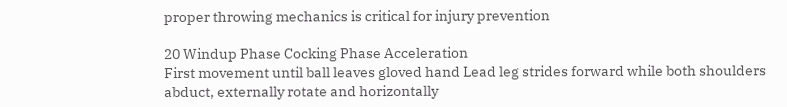proper throwing mechanics is critical for injury prevention

20 Windup Phase Cocking Phase Acceleration
First movement until ball leaves gloved hand Lead leg strides forward while both shoulders abduct, externally rotate and horizontally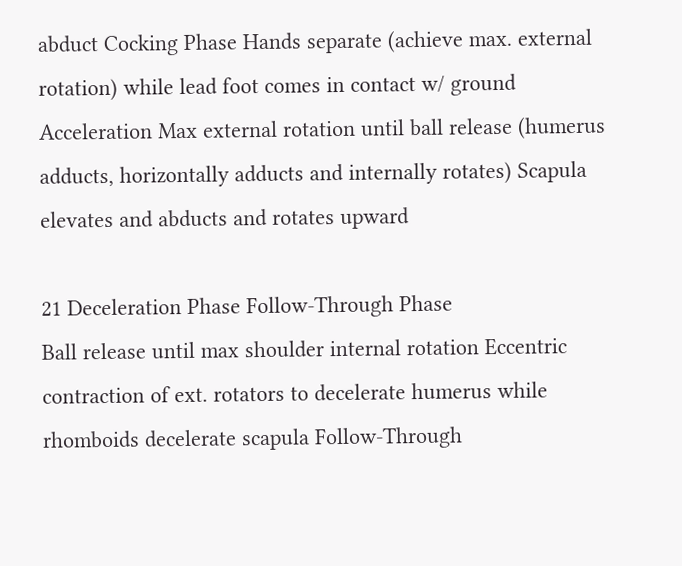abduct Cocking Phase Hands separate (achieve max. external rotation) while lead foot comes in contact w/ ground Acceleration Max external rotation until ball release (humerus adducts, horizontally adducts and internally rotates) Scapula elevates and abducts and rotates upward

21 Deceleration Phase Follow-Through Phase
Ball release until max shoulder internal rotation Eccentric contraction of ext. rotators to decelerate humerus while rhomboids decelerate scapula Follow-Through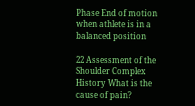Phase End of motion when athlete is in a balanced position

22 Assessment of the Shoulder Complex
History What is the cause of pain?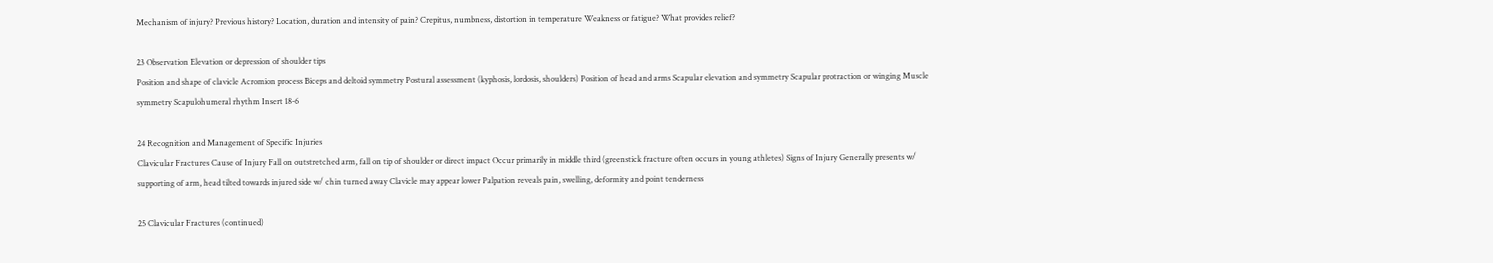Mechanism of injury? Previous history? Location, duration and intensity of pain? Crepitus, numbness, distortion in temperature Weakness or fatigue? What provides relief?

23 Observation Elevation or depression of shoulder tips
Position and shape of clavicle Acromion process Biceps and deltoid symmetry Postural assessment (kyphosis, lordosis, shoulders) Position of head and arms Scapular elevation and symmetry Scapular protraction or winging Muscle symmetry Scapulohumeral rhythm Insert 18-6

24 Recognition and Management of Specific Injuries
Clavicular Fractures Cause of Injury Fall on outstretched arm, fall on tip of shoulder or direct impact Occur primarily in middle third (greenstick fracture often occurs in young athletes) Signs of Injury Generally presents w/ supporting of arm, head tilted towards injured side w/ chin turned away Clavicle may appear lower Palpation reveals pain, swelling, deformity and point tenderness

25 Clavicular Fractures (continued)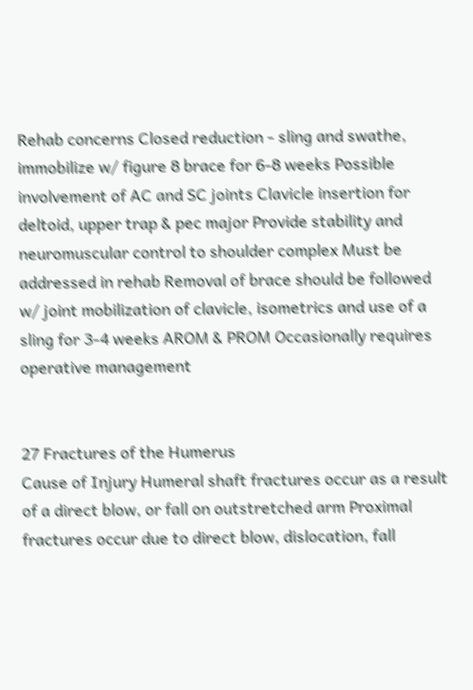Rehab concerns Closed reduction - sling and swathe, immobilize w/ figure 8 brace for 6-8 weeks Possible involvement of AC and SC joints Clavicle insertion for deltoid, upper trap & pec major Provide stability and neuromuscular control to shoulder complex Must be addressed in rehab Removal of brace should be followed w/ joint mobilization of clavicle, isometrics and use of a sling for 3-4 weeks AROM & PROM Occasionally requires operative management


27 Fractures of the Humerus
Cause of Injury Humeral shaft fractures occur as a result of a direct blow, or fall on outstretched arm Proximal fractures occur due to direct blow, dislocation, fall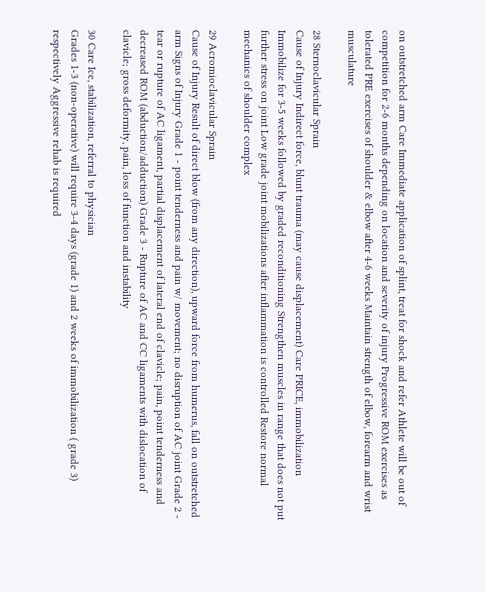on outstretched arm Care Immediate application of splint, treat for shock and refer Athlete will be out of competition for 2-6 months depending on location and severity of injury Progressive ROM exercises as tolerated PRE exercises of shoulder & elbow after 4-6 weeks Maintain strength of elbow, forearm and wrist musculature

28 Sternoclavicular Sprain
Cause of Injury Indirect force, blunt trauma (may cause displacement) Care PRICE, immobilization Immobilize for 3-5 weeks followed by graded reconditioning Strengthen muscles in range that does not put further stress on joint Low grade joint mobilizations after inflammation is controlled Restore normal mechanics of shoulder complex

29 Acromioclavicular Sprain
Cause of Injury Result of direct blow (from any direction), upward force from humerus, fall on outstretched arm Signs of Injury Grade 1 - point tenderness and pain w/ movement; no disruption of AC joint Grade 2 - tear or rupture of AC ligament, partial displacement of lateral end of clavicle; pain, point tenderness and decreased ROM (abduction/adduction) Grade 3 - Rupture of AC and CC ligaments with dislocation of clavicle; gross deformity, pain, loss of function and instability

30 Care Ice, stabilization, referral to physician
Grades 1-3 (non-operative) will require 3-4 days (grade 1) and 2 weeks of immobilization ( grade 3) respectively Aggressive rehab is required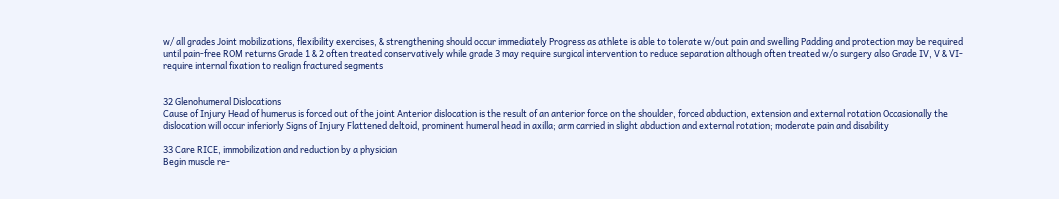w/ all grades Joint mobilizations, flexibility exercises, & strengthening should occur immediately Progress as athlete is able to tolerate w/out pain and swelling Padding and protection may be required until pain-free ROM returns Grade 1 & 2 often treated conservatively while grade 3 may require surgical intervention to reduce separation although often treated w/o surgery also Grade IV, V & VI- require internal fixation to realign fractured segments


32 Glenohumeral Dislocations
Cause of Injury Head of humerus is forced out of the joint Anterior dislocation is the result of an anterior force on the shoulder, forced abduction, extension and external rotation Occasionally the dislocation will occur inferiorly Signs of Injury Flattened deltoid, prominent humeral head in axilla; arm carried in slight abduction and external rotation; moderate pain and disability

33 Care RICE, immobilization and reduction by a physician
Begin muscle re-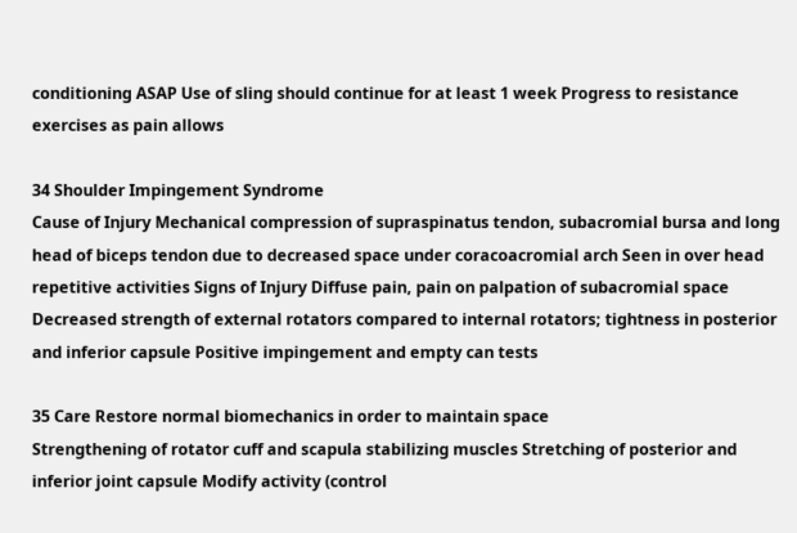conditioning ASAP Use of sling should continue for at least 1 week Progress to resistance exercises as pain allows

34 Shoulder Impingement Syndrome
Cause of Injury Mechanical compression of supraspinatus tendon, subacromial bursa and long head of biceps tendon due to decreased space under coracoacromial arch Seen in over head repetitive activities Signs of Injury Diffuse pain, pain on palpation of subacromial space Decreased strength of external rotators compared to internal rotators; tightness in posterior and inferior capsule Positive impingement and empty can tests

35 Care Restore normal biomechanics in order to maintain space
Strengthening of rotator cuff and scapula stabilizing muscles Stretching of posterior and inferior joint capsule Modify activity (control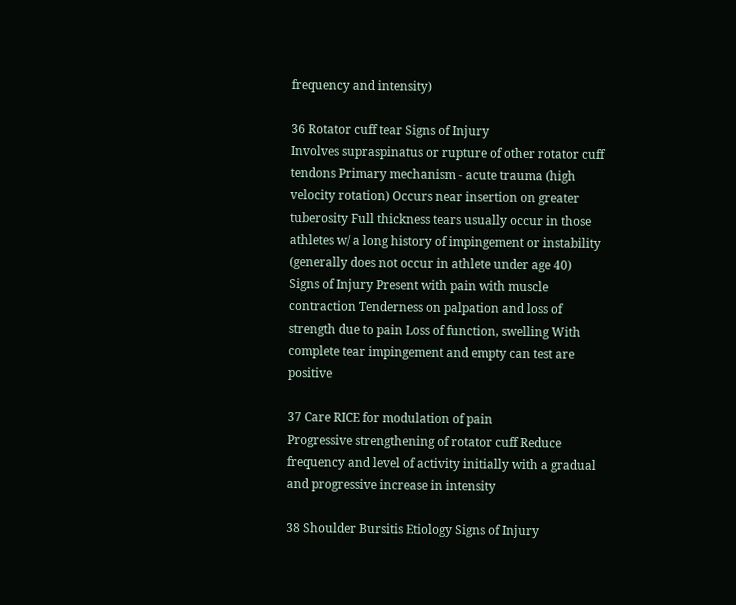frequency and intensity)

36 Rotator cuff tear Signs of Injury
Involves supraspinatus or rupture of other rotator cuff tendons Primary mechanism - acute trauma (high velocity rotation) Occurs near insertion on greater tuberosity Full thickness tears usually occur in those athletes w/ a long history of impingement or instability (generally does not occur in athlete under age 40) Signs of Injury Present with pain with muscle contraction Tenderness on palpation and loss of strength due to pain Loss of function, swelling With complete tear impingement and empty can test are positive

37 Care RICE for modulation of pain
Progressive strengthening of rotator cuff Reduce frequency and level of activity initially with a gradual and progressive increase in intensity

38 Shoulder Bursitis Etiology Signs of Injury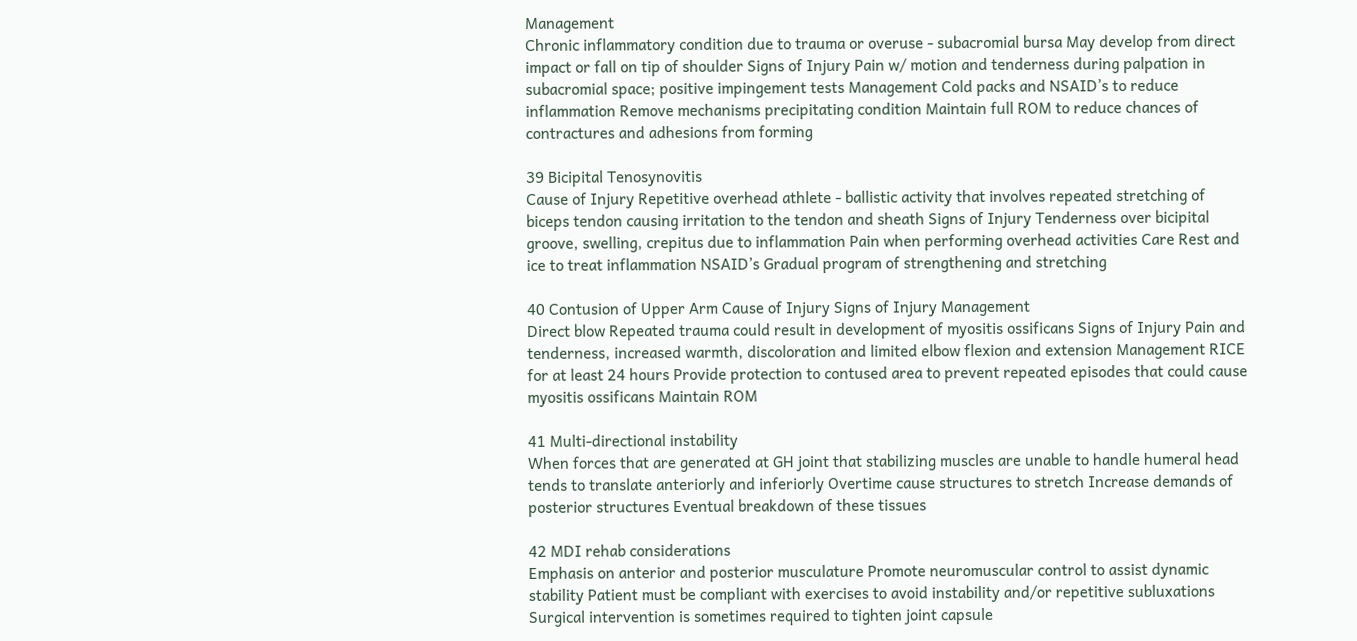Management
Chronic inflammatory condition due to trauma or overuse - subacromial bursa May develop from direct impact or fall on tip of shoulder Signs of Injury Pain w/ motion and tenderness during palpation in subacromial space; positive impingement tests Management Cold packs and NSAID’s to reduce inflammation Remove mechanisms precipitating condition Maintain full ROM to reduce chances of contractures and adhesions from forming

39 Bicipital Tenosynovitis
Cause of Injury Repetitive overhead athlete - ballistic activity that involves repeated stretching of biceps tendon causing irritation to the tendon and sheath Signs of Injury Tenderness over bicipital groove, swelling, crepitus due to inflammation Pain when performing overhead activities Care Rest and ice to treat inflammation NSAID’s Gradual program of strengthening and stretching

40 Contusion of Upper Arm Cause of Injury Signs of Injury Management
Direct blow Repeated trauma could result in development of myositis ossificans Signs of Injury Pain and tenderness, increased warmth, discoloration and limited elbow flexion and extension Management RICE for at least 24 hours Provide protection to contused area to prevent repeated episodes that could cause myositis ossificans Maintain ROM

41 Multi-directional instability
When forces that are generated at GH joint that stabilizing muscles are unable to handle humeral head tends to translate anteriorly and inferiorly Overtime cause structures to stretch Increase demands of posterior structures Eventual breakdown of these tissues

42 MDI rehab considerations
Emphasis on anterior and posterior musculature Promote neuromuscular control to assist dynamic stability Patient must be compliant with exercises to avoid instability and/or repetitive subluxations Surgical intervention is sometimes required to tighten joint capsule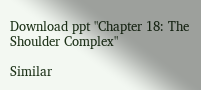Download ppt "Chapter 18: The Shoulder Complex"

Similar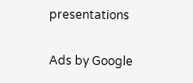presentations

Ads by Google